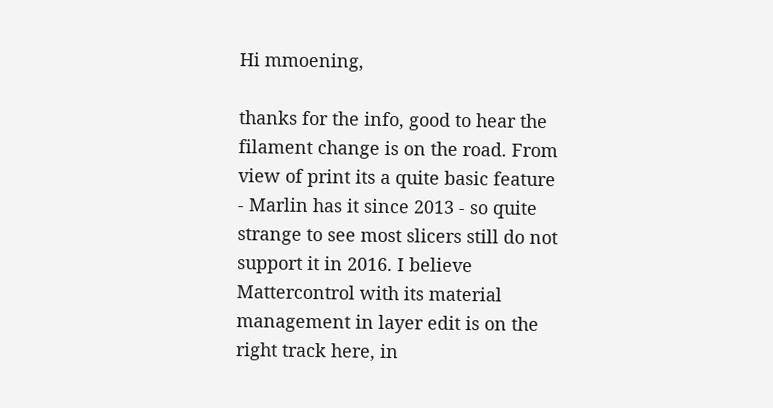Hi mmoening,

thanks for the info, good to hear the filament change is on the road. From view of print its a quite basic feature - Marlin has it since 2013 - so quite strange to see most slicers still do not support it in 2016. I believe Mattercontrol with its material management in layer edit is on the right track here, in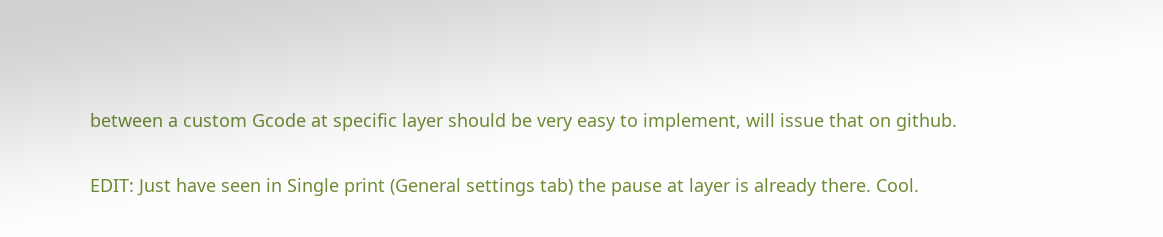between a custom Gcode at specific layer should be very easy to implement, will issue that on github.

EDIT: Just have seen in Single print (General settings tab) the pause at layer is already there. Cool.